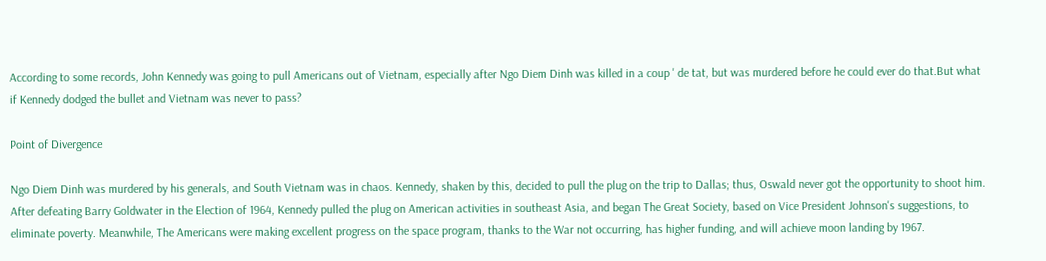According to some records, John Kennedy was going to pull Americans out of Vietnam, especially after Ngo Diem Dinh was killed in a coup ' de tat, but was murdered before he could ever do that.But what if Kennedy dodged the bullet and Vietnam was never to pass?

Point of Divergence

Ngo Diem Dinh was murdered by his generals, and South Vietnam was in chaos. Kennedy, shaken by this, decided to pull the plug on the trip to Dallas; thus, Oswald never got the opportunity to shoot him. After defeating Barry Goldwater in the Election of 1964, Kennedy pulled the plug on American activities in southeast Asia, and began The Great Society, based on Vice President Johnson's suggestions, to eliminate poverty. Meanwhile, The Americans were making excellent progress on the space program, thanks to the War not occurring, has higher funding, and will achieve moon landing by 1967.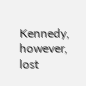Kennedy, however, lost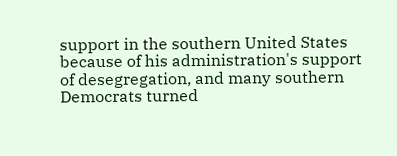support in the southern United States because of his administration's support of desegregation, and many southern Democrats turned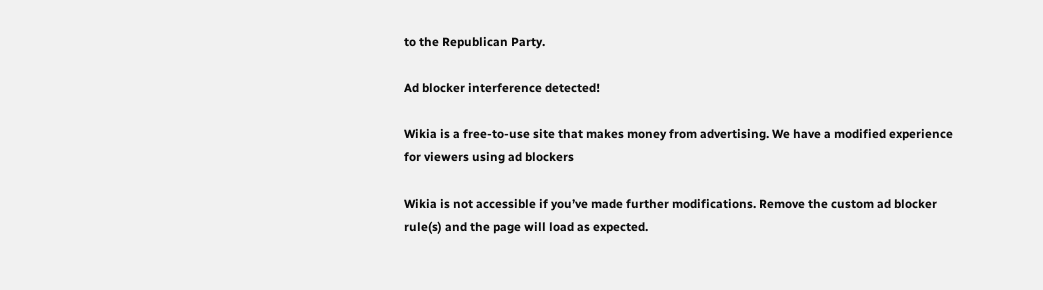to the Republican Party.

Ad blocker interference detected!

Wikia is a free-to-use site that makes money from advertising. We have a modified experience for viewers using ad blockers

Wikia is not accessible if you’ve made further modifications. Remove the custom ad blocker rule(s) and the page will load as expected.